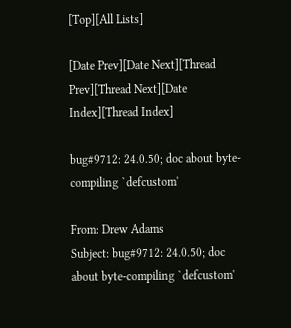[Top][All Lists]

[Date Prev][Date Next][Thread Prev][Thread Next][Date Index][Thread Index]

bug#9712: 24.0.50; doc about byte-compiling `defcustom'

From: Drew Adams
Subject: bug#9712: 24.0.50; doc about byte-compiling `defcustom'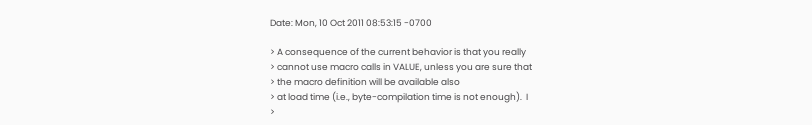Date: Mon, 10 Oct 2011 08:53:15 -0700

> A consequence of the current behavior is that you really
> cannot use macro calls in VALUE, unless you are sure that
> the macro definition will be available also
> at load time (i.e., byte-compilation time is not enough).  I
>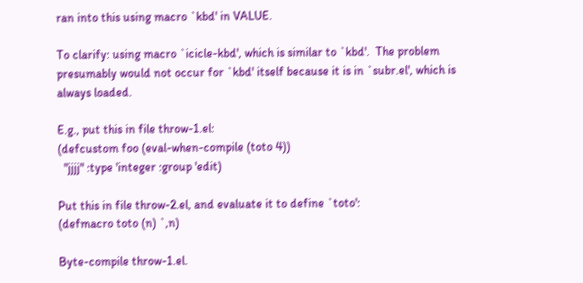ran into this using macro `kbd' in VALUE.

To clarify: using macro `icicle-kbd', which is similar to `kbd'.  The problem
presumably would not occur for `kbd' itself because it is in `subr.el', which is
always loaded.

E.g., put this in file throw-1.el:
(defcustom foo (eval-when-compile (toto 4))
  "jjjj" :type 'integer :group 'edit)

Put this in file throw-2.el, and evaluate it to define `toto':
(defmacro toto (n) `,n)

Byte-compile throw-1.el.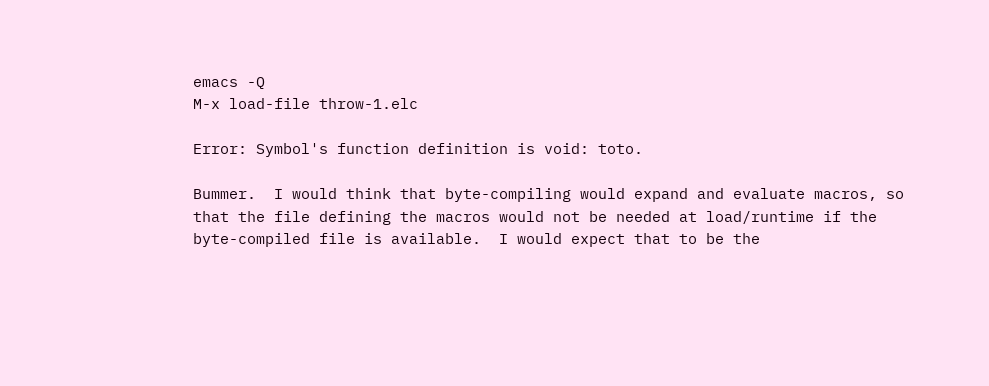emacs -Q
M-x load-file throw-1.elc

Error: Symbol's function definition is void: toto.

Bummer.  I would think that byte-compiling would expand and evaluate macros, so
that the file defining the macros would not be needed at load/runtime if the
byte-compiled file is available.  I would expect that to be the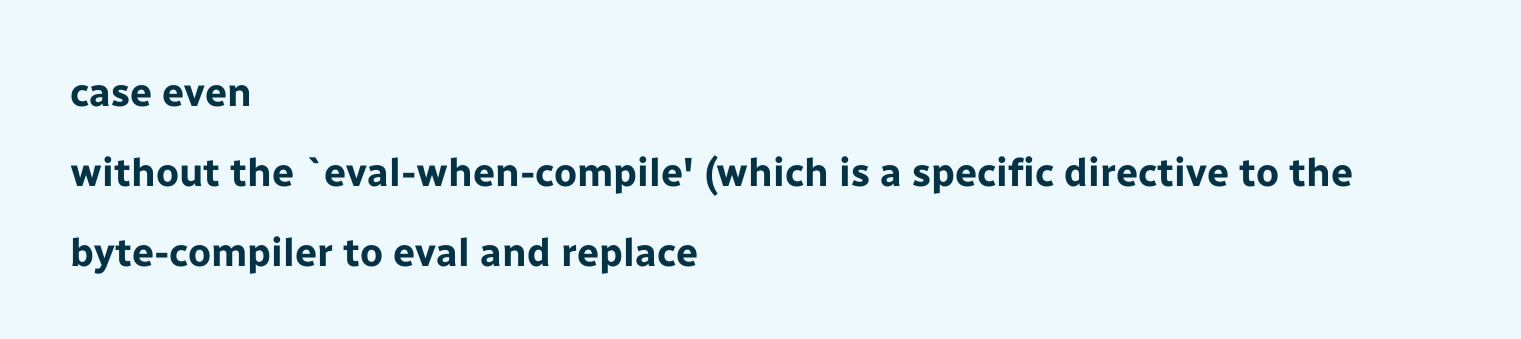case even
without the `eval-when-compile' (which is a specific directive to the
byte-compiler to eval and replace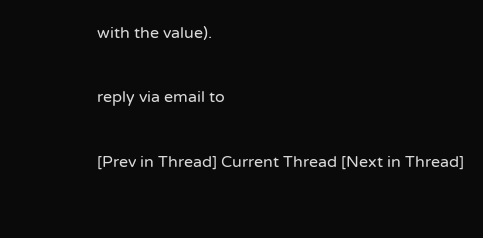with the value).

reply via email to

[Prev in Thread] Current Thread [Next in Thread]